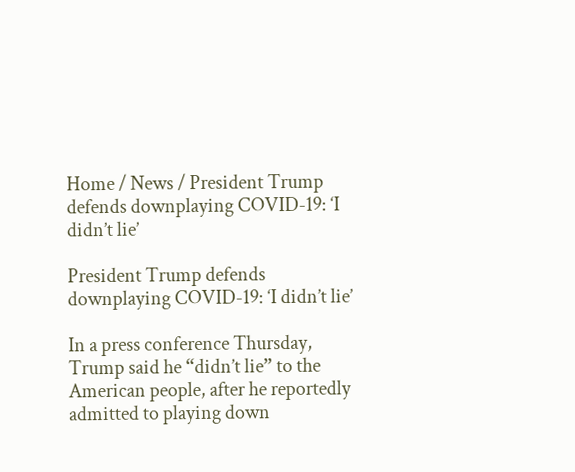Home / News / President Trump defends downplaying COVID-19: ‘I didn’t lie’

President Trump defends downplaying COVID-19: ‘I didn’t lie’

In a press conference Thursday, Trump said he “didn’t lie” to the American people, after he reportedly admitted to playing down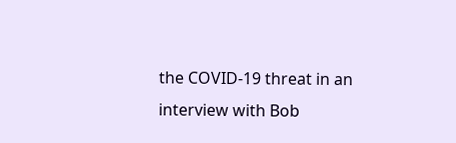the COVID-19 threat in an interview with Bob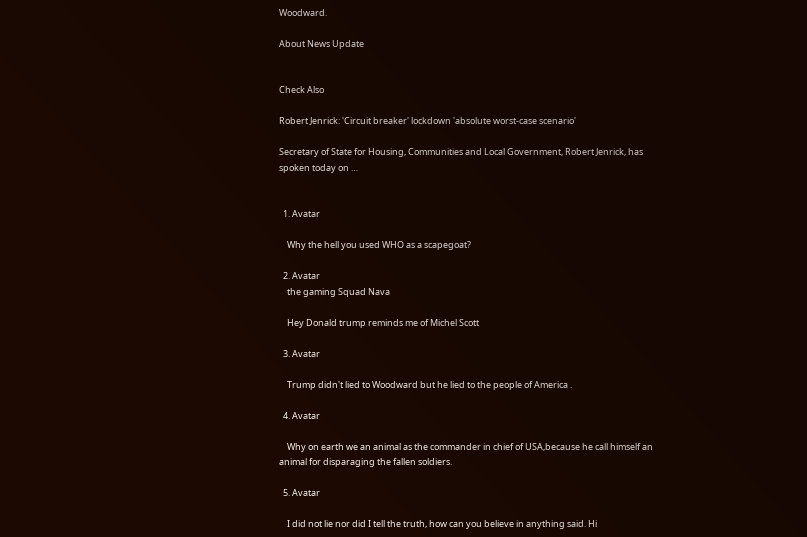Woodward.

About News Update


Check Also

Robert Jenrick: 'Circuit breaker' lockdown 'absolute worst-case scenario'

Secretary of State for Housing, Communities and Local Government, Robert Jenrick, has spoken today on …


  1. Avatar

    Why the hell you used WHO as a scapegoat?

  2. Avatar
    the gaming Squad Nava

    Hey Donald trump reminds me of Michel Scott

  3. Avatar

    Trump didn't lied to Woodward but he lied to the people of America .

  4. Avatar

    Why on earth we an animal as the commander in chief of USA,because he call himself an animal for disparaging the fallen soldiers.

  5. Avatar

    I did not lie nor did I tell the truth, how can you believe in anything said. Hi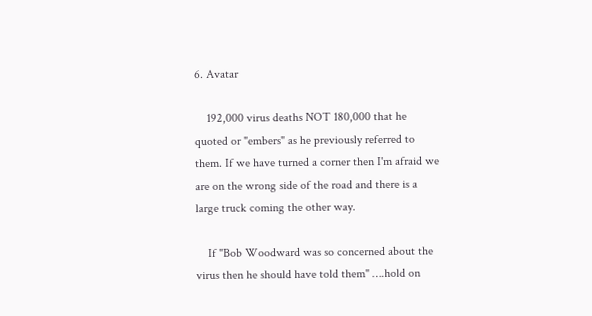6. Avatar

    192,000 virus deaths NOT 180,000 that he quoted or "embers" as he previously referred to them. If we have turned a corner then I'm afraid we are on the wrong side of the road and there is a large truck coming the other way.

    If "Bob Woodward was so concerned about the virus then he should have told them" ….hold on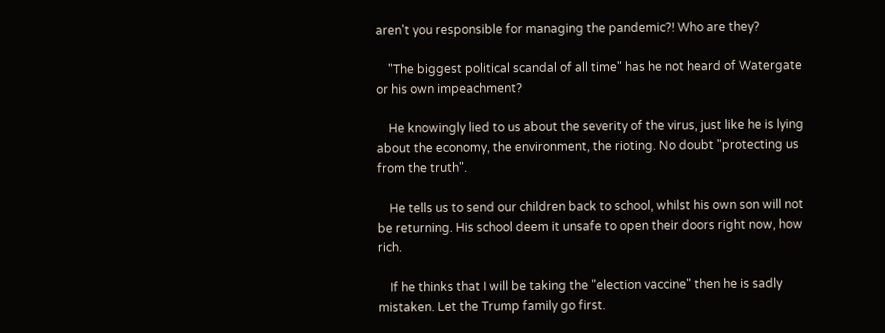aren't you responsible for managing the pandemic?! Who are they?

    "The biggest political scandal of all time" has he not heard of Watergate or his own impeachment?

    He knowingly lied to us about the severity of the virus, just like he is lying about the economy, the environment, the rioting. No doubt "protecting us from the truth".

    He tells us to send our children back to school, whilst his own son will not be returning. His school deem it unsafe to open their doors right now, how rich.

    If he thinks that I will be taking the "election vaccine" then he is sadly mistaken. Let the Trump family go first.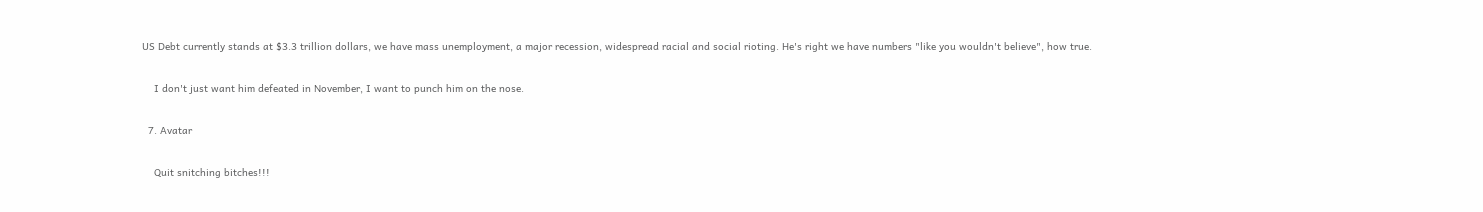US Debt currently stands at $3.3 trillion dollars, we have mass unemployment, a major recession, widespread racial and social rioting. He's right we have numbers "like you wouldn't believe", how true.

    I don't just want him defeated in November, I want to punch him on the nose.

  7. Avatar

    Quit snitching bitches!!!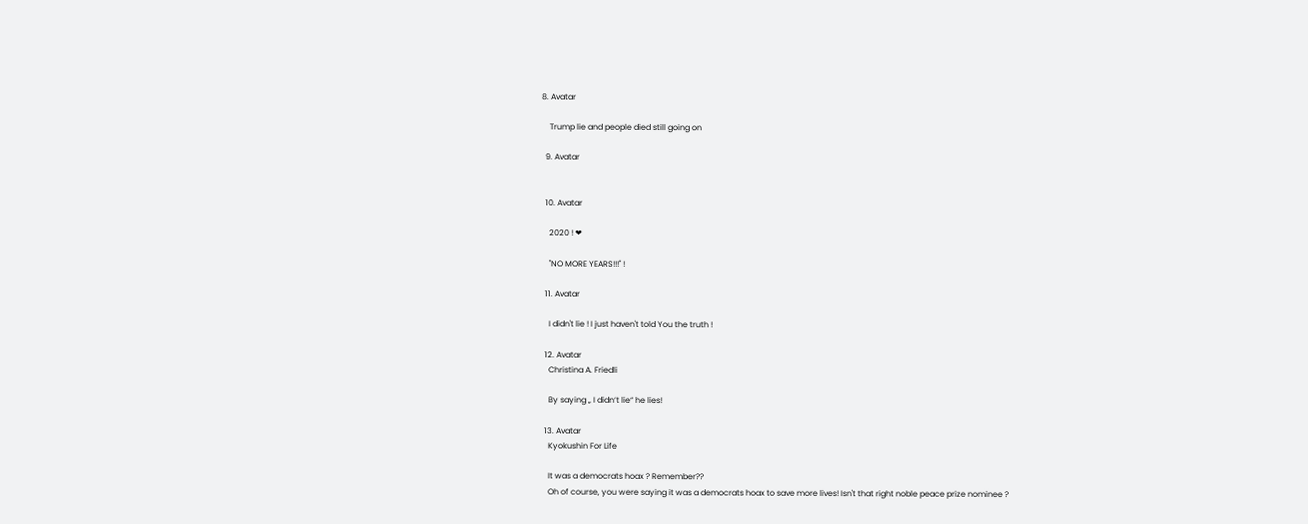8. Avatar

    Trump lie and people died still going on

  9. Avatar


  10. Avatar

    2020 ! ❤

    "NO MORE YEARS!!!" !

  11. Avatar

    I didn't lie ! I just haven't told You the truth !

  12. Avatar
    Christina A. Friedli

    By saying „ I didn‘t lie“ he lies!

  13. Avatar
    Kyokushin For Life

    It was a democrats hoax ? Remember??
    Oh of course, you were saying it was a democrats hoax to save more lives! Isn't that right noble peace prize nominee ?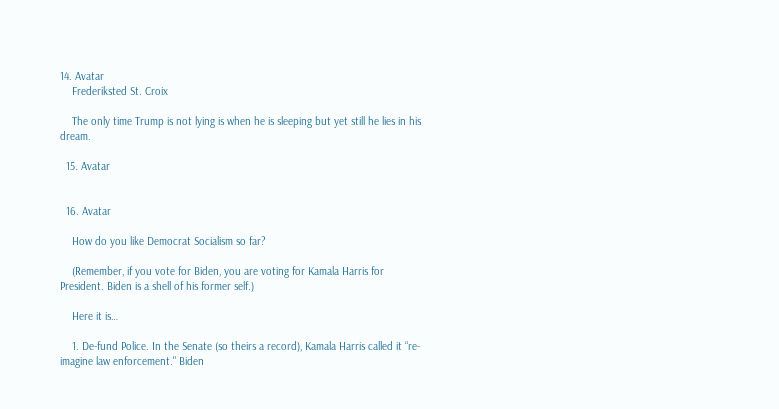14. Avatar
    Frederiksted St. Croix

    The only time Trump is not lying is when he is sleeping but yet still he lies in his dream.

  15. Avatar


  16. Avatar

    How do you like Democrat Socialism so far?

    (Remember, if you vote for Biden, you are voting for Kamala Harris for President. Biden is a shell of his former self.)

    Here it is…

    1. De-fund Police. In the Senate (so theirs a record), Kamala Harris called it “re-imagine law enforcement." Biden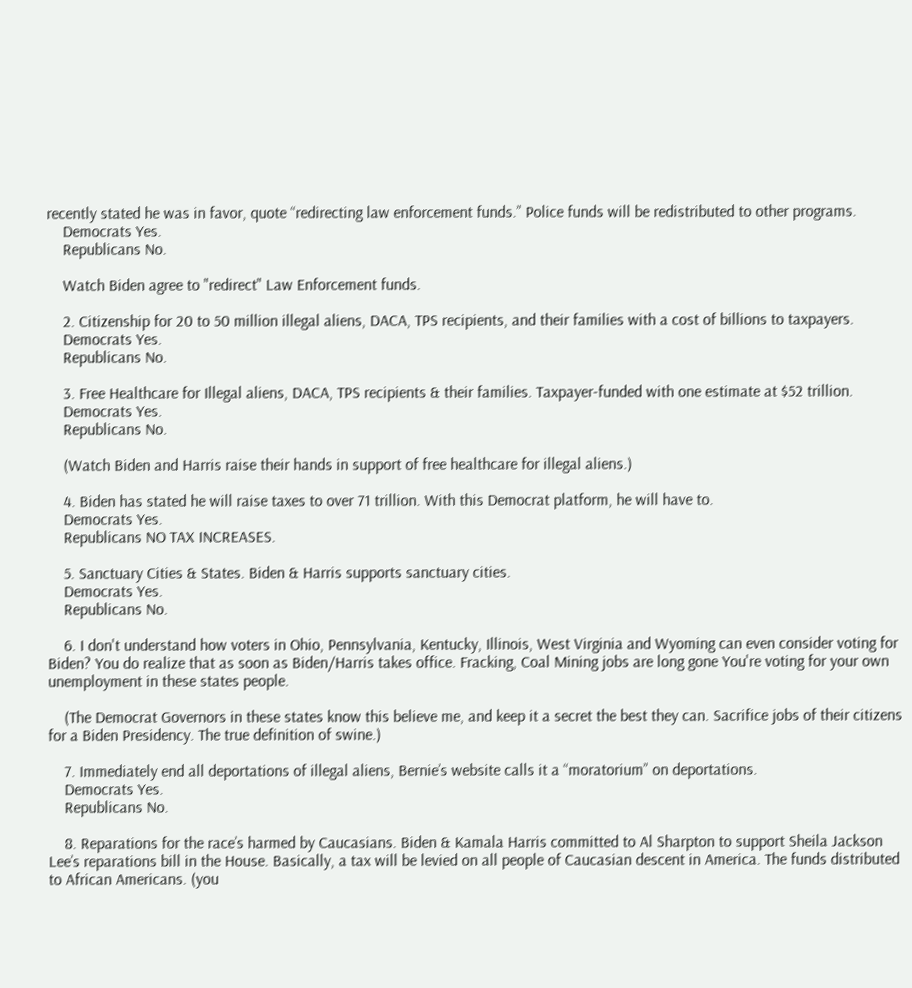recently stated he was in favor, quote “redirecting law enforcement funds.” Police funds will be redistributed to other programs.
    Democrats Yes.
    Republicans No.

    Watch Biden agree to "redirect" Law Enforcement funds.

    2. Citizenship for 20 to 50 million illegal aliens, DACA, TPS recipients, and their families with a cost of billions to taxpayers.
    Democrats Yes.
    Republicans No.

    3. Free Healthcare for Illegal aliens, DACA, TPS recipients & their families. Taxpayer-funded with one estimate at $52 trillion.
    Democrats Yes.
    Republicans No.

    (Watch Biden and Harris raise their hands in support of free healthcare for illegal aliens.)

    4. Biden has stated he will raise taxes to over 71 trillion. With this Democrat platform, he will have to.
    Democrats Yes.
    Republicans NO TAX INCREASES.

    5. Sanctuary Cities & States. Biden & Harris supports sanctuary cities.
    Democrats Yes.
    Republicans No.

    6. I don't understand how voters in Ohio, Pennsylvania, Kentucky, Illinois, West Virginia and Wyoming can even consider voting for Biden? You do realize that as soon as Biden/Harris takes office. Fracking, Coal Mining jobs are long gone You're voting for your own unemployment in these states people.

    (The Democrat Governors in these states know this believe me, and keep it a secret the best they can. Sacrifice jobs of their citizens for a Biden Presidency. The true definition of swine.)

    7. Immediately end all deportations of illegal aliens, Bernie’s website calls it a “moratorium” on deportations.
    Democrats Yes.
    Republicans No.

    8. Reparations for the race’s harmed by Caucasians. Biden & Kamala Harris committed to Al Sharpton to support Sheila Jackson Lee’s reparations bill in the House. Basically, a tax will be levied on all people of Caucasian descent in America. The funds distributed to African Americans. (you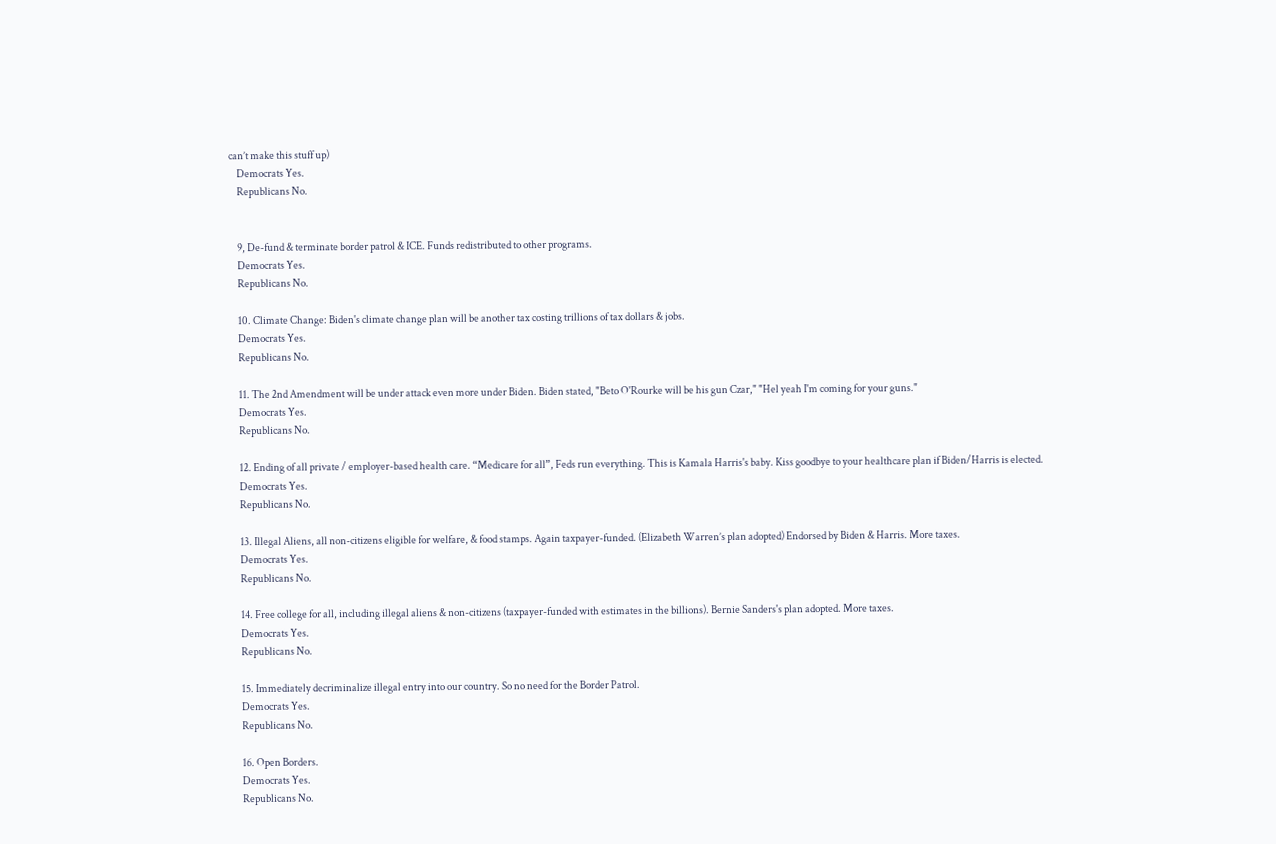can’t make this stuff up)
    Democrats Yes.
    Republicans No.


    9, De-fund & terminate border patrol & ICE. Funds redistributed to other programs.
    Democrats Yes.
    Republicans No.

    10. Climate Change: Biden's climate change plan will be another tax costing trillions of tax dollars & jobs.
    Democrats Yes.
    Republicans No.

    11. The 2nd Amendment will be under attack even more under Biden. Biden stated, "Beto O'Rourke will be his gun Czar," "Hel yeah I'm coming for your guns."
    Democrats Yes.
    Republicans No.

    12. Ending of all private / employer-based health care. “Medicare for all”, Feds run everything. This is Kamala Harris's baby. Kiss goodbye to your healthcare plan if Biden/Harris is elected.
    Democrats Yes.
    Republicans No.

    13. Illegal Aliens, all non-citizens eligible for welfare, & food stamps. Again taxpayer-funded. (Elizabeth Warren’s plan adopted) Endorsed by Biden & Harris. More taxes.
    Democrats Yes.
    Republicans No.

    14. Free college for all, including illegal aliens & non-citizens (taxpayer-funded with estimates in the billions). Bernie Sanders's plan adopted. More taxes.
    Democrats Yes.
    Republicans No.

    15. Immediately decriminalize illegal entry into our country. So no need for the Border Patrol.
    Democrats Yes.
    Republicans No.

    16. Open Borders.
    Democrats Yes.
    Republicans No.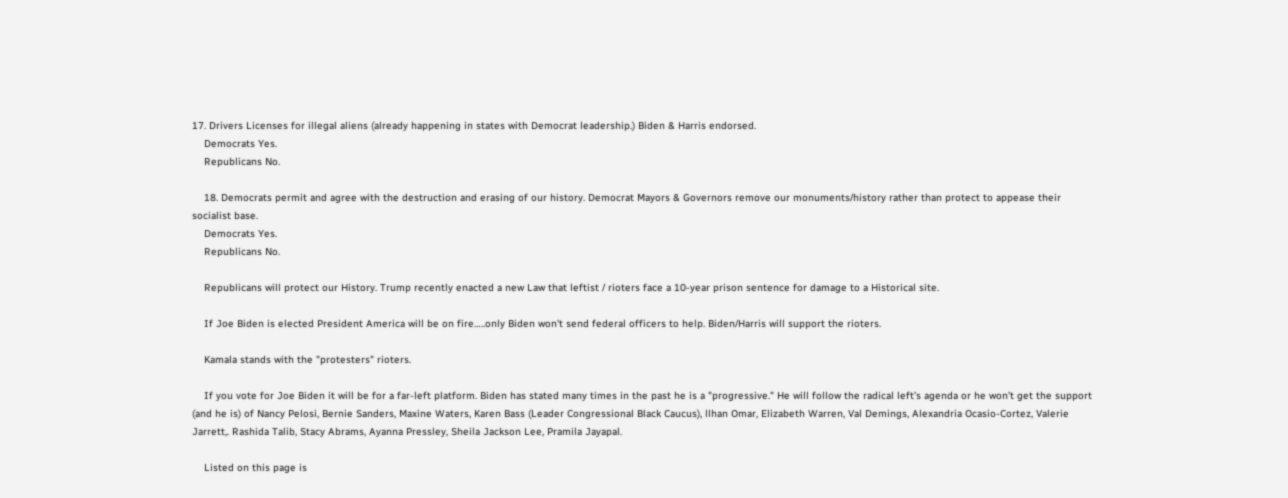17. Drivers Licenses for illegal aliens (already happening in states with Democrat leadership.) Biden & Harris endorsed.
    Democrats Yes.
    Republicans No.

    18. Democrats permit and agree with the destruction and erasing of our history. Democrat Mayors & Governors remove our monuments/history rather than protect to appease their socialist base.
    Democrats Yes.
    Republicans No.

    Republicans will protect our History. Trump recently enacted a new Law that leftist / rioters face a 10-year prison sentence for damage to a Historical site.

    If Joe Biden is elected President America will be on fire…..only Biden won't send federal officers to help. Biden/Harris will support the rioters.

    Kamala stands with the "protesters" rioters.

    If you vote for Joe Biden it will be for a far-left platform. Biden has stated many times in the past he is a "progressive." He will follow the radical left’s agenda or he won’t get the support (and he is) of Nancy Pelosi, Bernie Sanders, Maxine Waters, Karen Bass (Leader Congressional Black Caucus), llhan Omar, Elizabeth Warren, Val Demings, Alexandria Ocasio-Cortez, Valerie Jarrett,. Rashida Talib, Stacy Abrams, Ayanna Pressley, Sheila Jackson Lee, Pramila Jayapal.

    Listed on this page is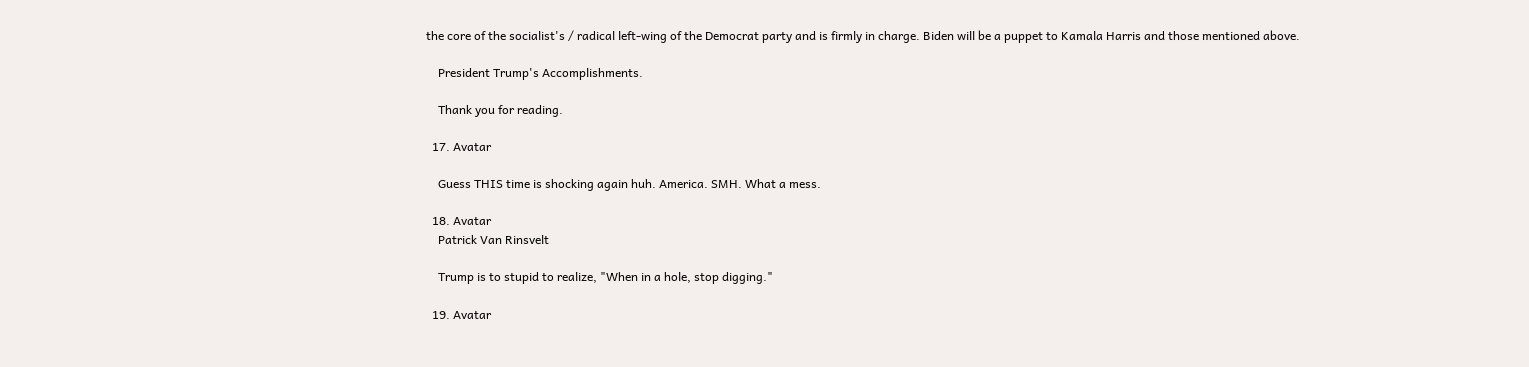the core of the socialist's / radical left-wing of the Democrat party and is firmly in charge. Biden will be a puppet to Kamala Harris and those mentioned above.

    President Trump's Accomplishments.

    Thank you for reading.

  17. Avatar

    Guess THIS time is shocking again huh. America. SMH. What a mess.

  18. Avatar
    Patrick Van Rinsvelt

    Trump is to stupid to realize, "When in a hole, stop digging."

  19. Avatar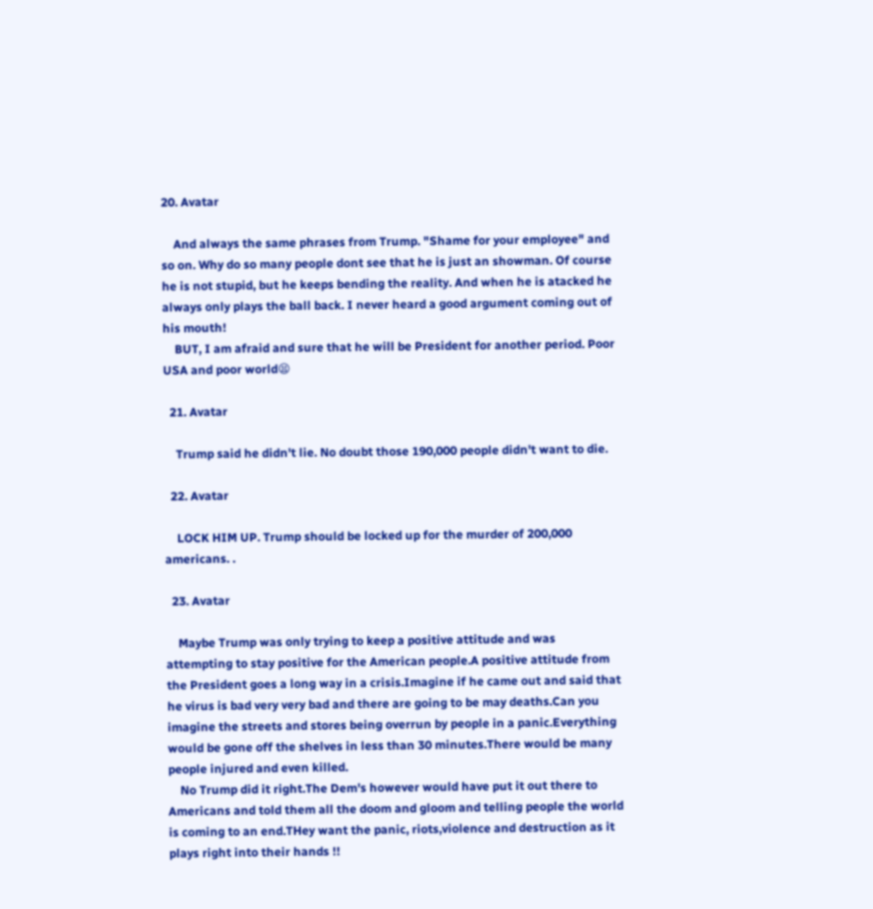20. Avatar

    And always the same phrases from Trump. "Shame for your employee" and so on. Why do so many people dont see that he is just an showman. Of course he is not stupid, but he keeps bending the reality. And when he is atacked he always only plays the ball back. I never heard a good argument coming out of his mouth!
    BUT, I am afraid and sure that he will be President for another period. Poor USA and poor world😫

  21. Avatar

    Trump said he didn't lie. No doubt those 190,000 people didn't want to die.

  22. Avatar

    LOCK HIM UP. Trump should be locked up for the murder of 200,000 americans. .

  23. Avatar

    Maybe Trump was only trying to keep a positive attitude and was attempting to stay positive for the American people.A positive attitude from the President goes a long way in a crisis.Imagine if he came out and said that he virus is bad very very bad and there are going to be may deaths.Can you imagine the streets and stores being overrun by people in a panic.Everything would be gone off the shelves in less than 30 minutes.There would be many people injured and even killed.
    No Trump did it right.The Dem's however would have put it out there to Americans and told them all the doom and gloom and telling people the world is coming to an end.THey want the panic, riots,violence and destruction as it plays right into their hands !!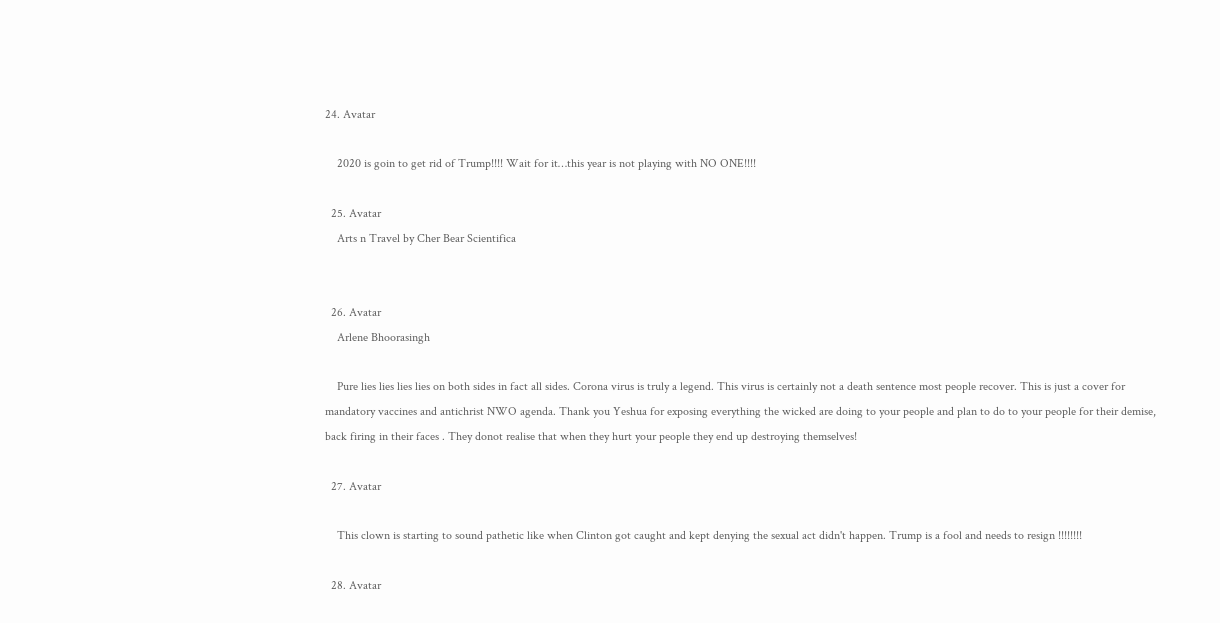24. Avatar

    2020 is goin to get rid of Trump!!!! Wait for it…this year is not playing with NO ONE!!!!

  25. Avatar
    Arts n Travel by Cher Bear Scientifica


  26. Avatar
    Arlene Bhoorasingh

    Pure lies lies lies lies on both sides in fact all sides. Corona virus is truly a legend. This virus is certainly not a death sentence most people recover. This is just a cover for mandatory vaccines and antichrist NWO agenda. Thank you Yeshua for exposing everything the wicked are doing to your people and plan to do to your people for their demise, back firing in their faces . They donot realise that when they hurt your people they end up destroying themselves!

  27. Avatar

    This clown is starting to sound pathetic like when Clinton got caught and kept denying the sexual act didn't happen. Trump is a fool and needs to resign !!!!!!!!

  28. Avatar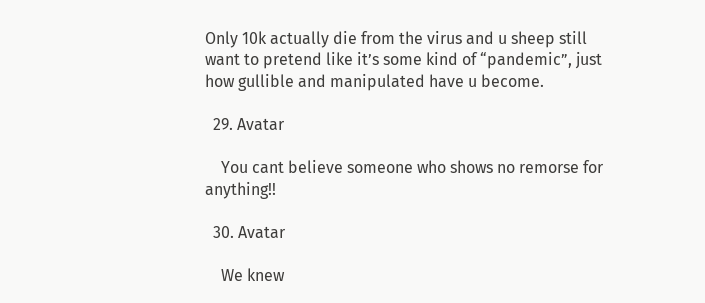Only 10k actually die from the virus and u sheep still want to pretend like it’s some kind of “pandemic”, just how gullible and manipulated have u become.

  29. Avatar

    You cant believe someone who shows no remorse for anything!!

  30. Avatar

    We knew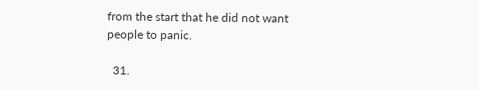from the start that he did not want people to panic.

  31.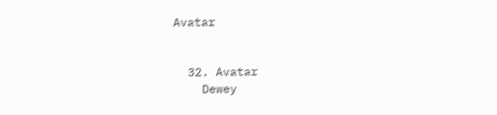Avatar


  32. Avatar
    Dewey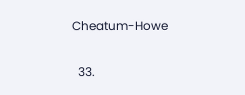Cheatum-Howe


  33.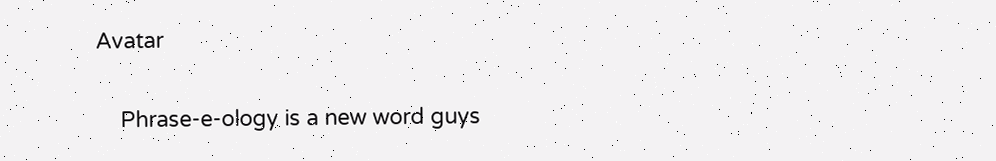Avatar

    Phrase-e-ology is a new word guys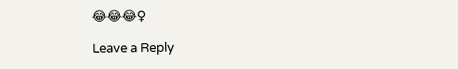😂😂😂♀

Leave a Reply